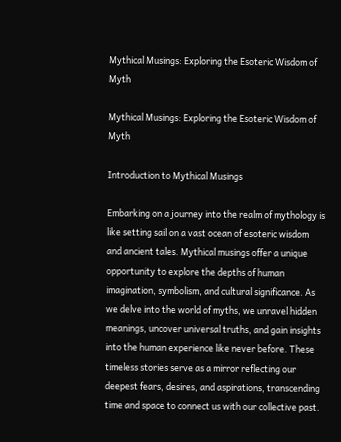Mythical Musings: Exploring the Esoteric Wisdom of Myth

Mythical Musings: Exploring the Esoteric Wisdom of Myth

Introduction to Mythical Musings

Embarking on a journey into the realm of mythology is like setting sail on a vast ocean of esoteric wisdom and ancient tales. Mythical musings offer a unique opportunity to explore the depths of human imagination, symbolism, and cultural significance. As we delve into the world of myths, we unravel hidden meanings, uncover universal truths, and gain insights into the human experience like never before. These timeless stories serve as a mirror reflecting our deepest fears, desires, and aspirations, transcending time and space to connect us with our collective past.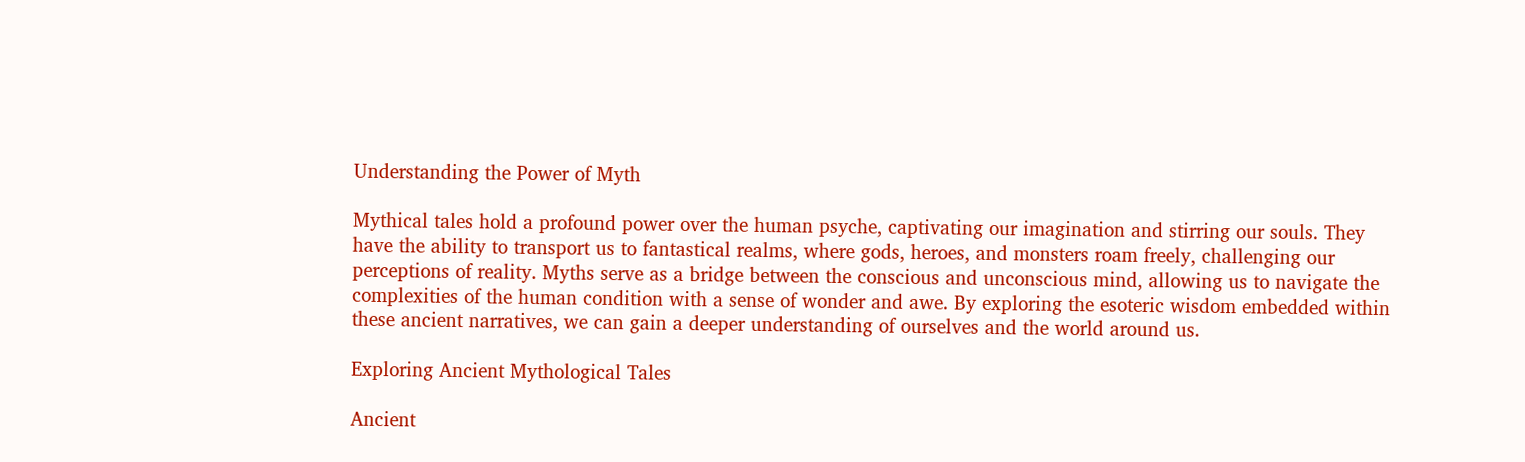Understanding the Power of Myth

Mythical tales hold a profound power over the human psyche, captivating our imagination and stirring our souls. They have the ability to transport us to fantastical realms, where gods, heroes, and monsters roam freely, challenging our perceptions of reality. Myths serve as a bridge between the conscious and unconscious mind, allowing us to navigate the complexities of the human condition with a sense of wonder and awe. By exploring the esoteric wisdom embedded within these ancient narratives, we can gain a deeper understanding of ourselves and the world around us.

Exploring Ancient Mythological Tales

Ancient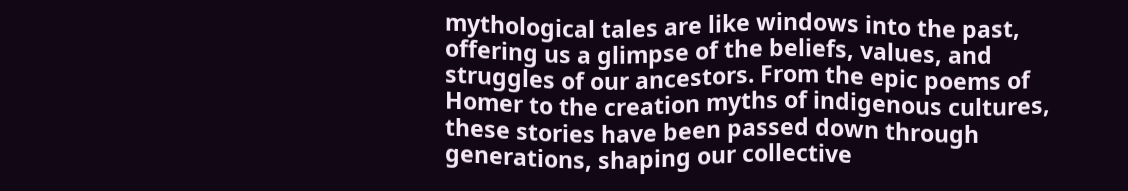mythological tales are like windows into the past, offering us a glimpse of the beliefs, values, and struggles of our ancestors. From the epic poems of Homer to the creation myths of indigenous cultures, these stories have been passed down through generations, shaping our collective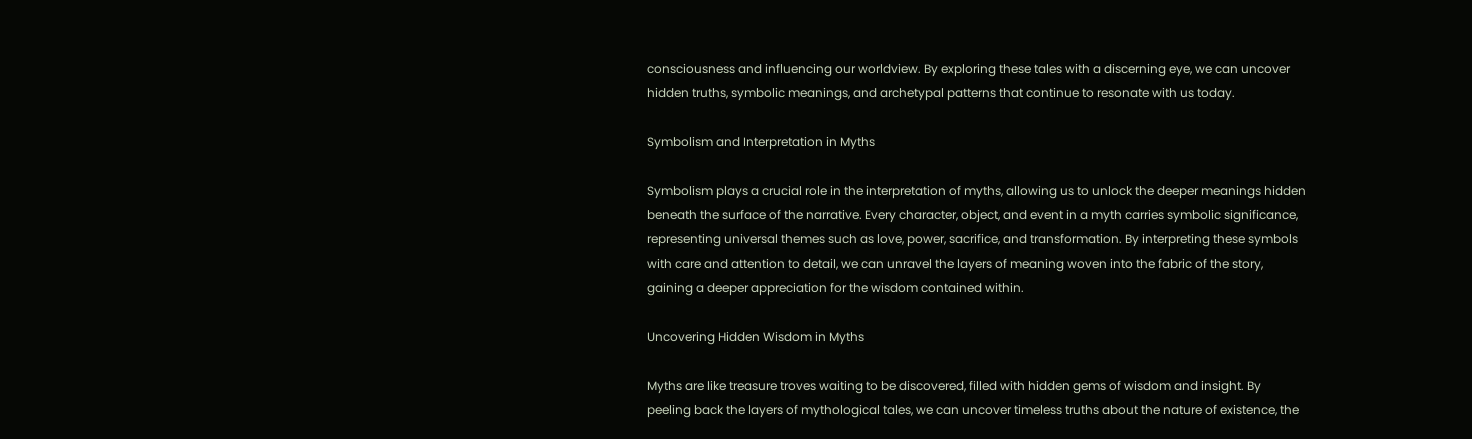consciousness and influencing our worldview. By exploring these tales with a discerning eye, we can uncover hidden truths, symbolic meanings, and archetypal patterns that continue to resonate with us today.

Symbolism and Interpretation in Myths

Symbolism plays a crucial role in the interpretation of myths, allowing us to unlock the deeper meanings hidden beneath the surface of the narrative. Every character, object, and event in a myth carries symbolic significance, representing universal themes such as love, power, sacrifice, and transformation. By interpreting these symbols with care and attention to detail, we can unravel the layers of meaning woven into the fabric of the story, gaining a deeper appreciation for the wisdom contained within.

Uncovering Hidden Wisdom in Myths

Myths are like treasure troves waiting to be discovered, filled with hidden gems of wisdom and insight. By peeling back the layers of mythological tales, we can uncover timeless truths about the nature of existence, the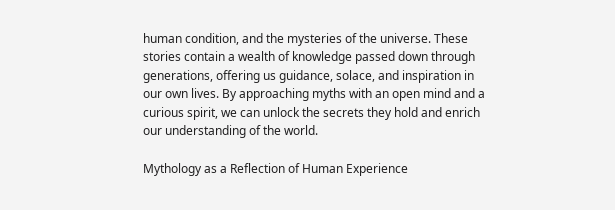human condition, and the mysteries of the universe. These stories contain a wealth of knowledge passed down through generations, offering us guidance, solace, and inspiration in our own lives. By approaching myths with an open mind and a curious spirit, we can unlock the secrets they hold and enrich our understanding of the world.

Mythology as a Reflection of Human Experience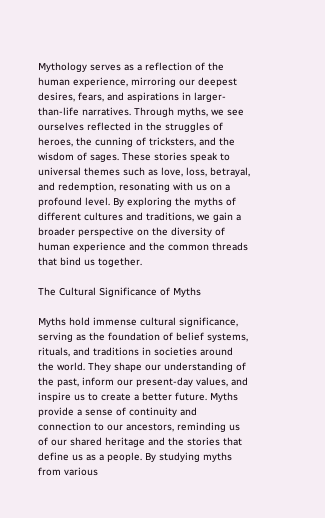Mythology serves as a reflection of the human experience, mirroring our deepest desires, fears, and aspirations in larger-than-life narratives. Through myths, we see ourselves reflected in the struggles of heroes, the cunning of tricksters, and the wisdom of sages. These stories speak to universal themes such as love, loss, betrayal, and redemption, resonating with us on a profound level. By exploring the myths of different cultures and traditions, we gain a broader perspective on the diversity of human experience and the common threads that bind us together.

The Cultural Significance of Myths

Myths hold immense cultural significance, serving as the foundation of belief systems, rituals, and traditions in societies around the world. They shape our understanding of the past, inform our present-day values, and inspire us to create a better future. Myths provide a sense of continuity and connection to our ancestors, reminding us of our shared heritage and the stories that define us as a people. By studying myths from various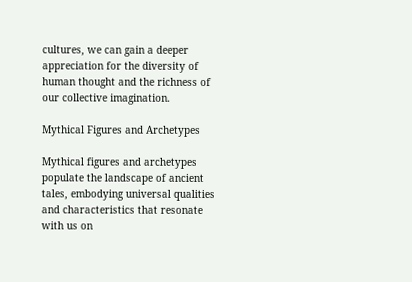cultures, we can gain a deeper appreciation for the diversity of human thought and the richness of our collective imagination.

Mythical Figures and Archetypes

Mythical figures and archetypes populate the landscape of ancient tales, embodying universal qualities and characteristics that resonate with us on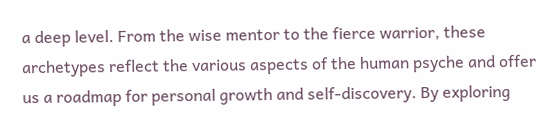a deep level. From the wise mentor to the fierce warrior, these archetypes reflect the various aspects of the human psyche and offer us a roadmap for personal growth and self-discovery. By exploring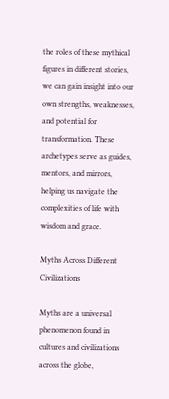the roles of these mythical figures in different stories, we can gain insight into our own strengths, weaknesses, and potential for transformation. These archetypes serve as guides, mentors, and mirrors, helping us navigate the complexities of life with wisdom and grace.

Myths Across Different Civilizations

Myths are a universal phenomenon found in cultures and civilizations across the globe,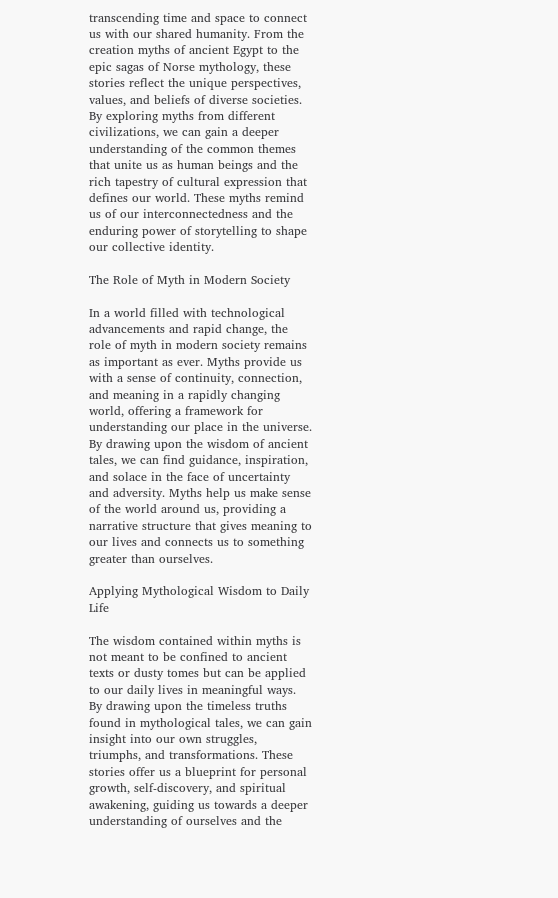transcending time and space to connect us with our shared humanity. From the creation myths of ancient Egypt to the epic sagas of Norse mythology, these stories reflect the unique perspectives, values, and beliefs of diverse societies. By exploring myths from different civilizations, we can gain a deeper understanding of the common themes that unite us as human beings and the rich tapestry of cultural expression that defines our world. These myths remind us of our interconnectedness and the enduring power of storytelling to shape our collective identity.

The Role of Myth in Modern Society

In a world filled with technological advancements and rapid change, the role of myth in modern society remains as important as ever. Myths provide us with a sense of continuity, connection, and meaning in a rapidly changing world, offering a framework for understanding our place in the universe. By drawing upon the wisdom of ancient tales, we can find guidance, inspiration, and solace in the face of uncertainty and adversity. Myths help us make sense of the world around us, providing a narrative structure that gives meaning to our lives and connects us to something greater than ourselves.

Applying Mythological Wisdom to Daily Life

The wisdom contained within myths is not meant to be confined to ancient texts or dusty tomes but can be applied to our daily lives in meaningful ways. By drawing upon the timeless truths found in mythological tales, we can gain insight into our own struggles, triumphs, and transformations. These stories offer us a blueprint for personal growth, self-discovery, and spiritual awakening, guiding us towards a deeper understanding of ourselves and the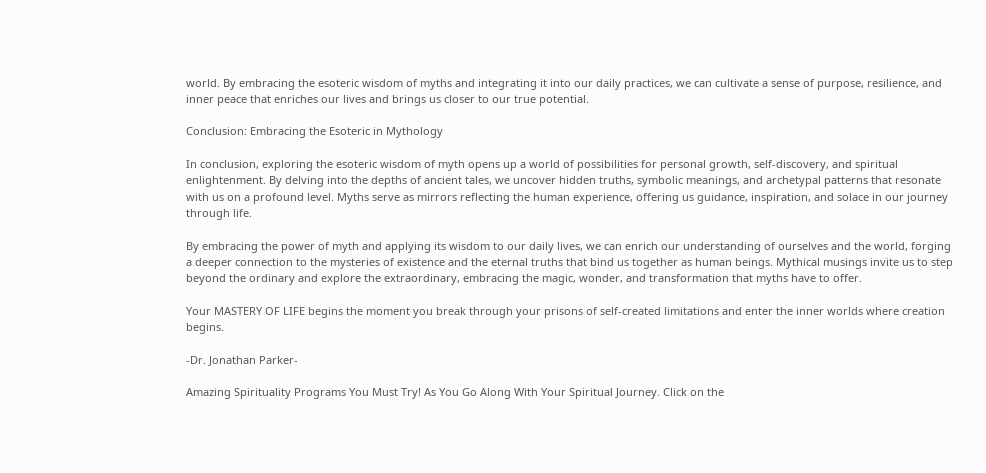world. By embracing the esoteric wisdom of myths and integrating it into our daily practices, we can cultivate a sense of purpose, resilience, and inner peace that enriches our lives and brings us closer to our true potential.

Conclusion: Embracing the Esoteric in Mythology

In conclusion, exploring the esoteric wisdom of myth opens up a world of possibilities for personal growth, self-discovery, and spiritual enlightenment. By delving into the depths of ancient tales, we uncover hidden truths, symbolic meanings, and archetypal patterns that resonate with us on a profound level. Myths serve as mirrors reflecting the human experience, offering us guidance, inspiration, and solace in our journey through life.

By embracing the power of myth and applying its wisdom to our daily lives, we can enrich our understanding of ourselves and the world, forging a deeper connection to the mysteries of existence and the eternal truths that bind us together as human beings. Mythical musings invite us to step beyond the ordinary and explore the extraordinary, embracing the magic, wonder, and transformation that myths have to offer.

Your MASTERY OF LIFE begins the moment you break through your prisons of self-created limitations and enter the inner worlds where creation begins.

-Dr. Jonathan Parker-

Amazing Spirituality Programs You Must Try! As You Go Along With Your Spiritual Journey. Click on the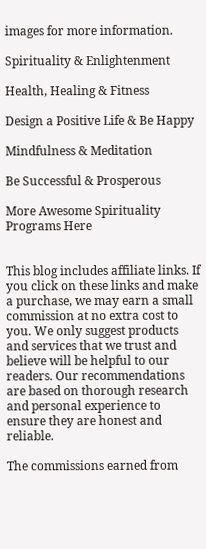images for more information.

Spirituality & Enlightenment

Health, Healing & Fitness

Design a Positive Life & Be Happy

Mindfulness & Meditation

Be Successful & Prosperous

More Awesome Spirituality Programs Here


This blog includes affiliate links. If you click on these links and make a purchase, we may earn a small commission at no extra cost to you. We only suggest products and services that we trust and believe will be helpful to our readers. Our recommendations are based on thorough research and personal experience to ensure they are honest and reliable.

The commissions earned from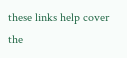these links help cover the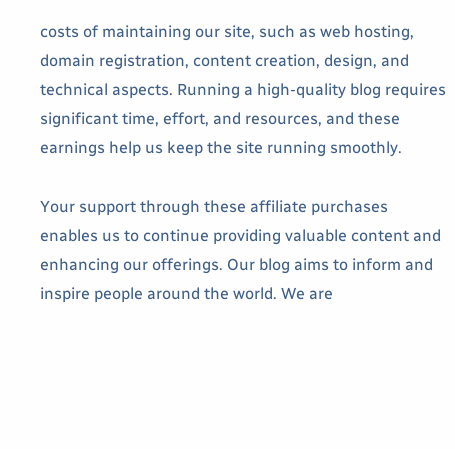costs of maintaining our site, such as web hosting, domain registration, content creation, design, and technical aspects. Running a high-quality blog requires significant time, effort, and resources, and these earnings help us keep the site running smoothly.

Your support through these affiliate purchases enables us to continue providing valuable content and enhancing our offerings. Our blog aims to inform and inspire people around the world. We are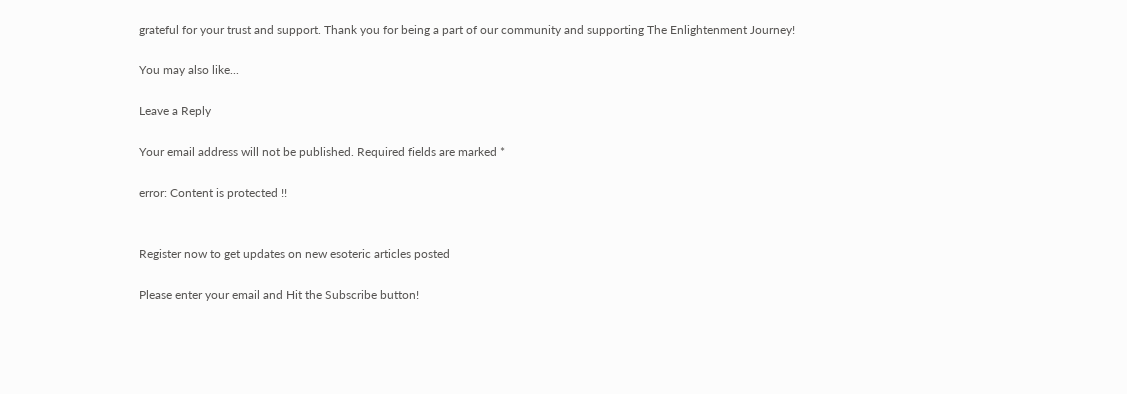grateful for your trust and support. Thank you for being a part of our community and supporting The Enlightenment Journey!

You may also like...

Leave a Reply

Your email address will not be published. Required fields are marked *

error: Content is protected !!


Register now to get updates on new esoteric articles posted

Please enter your email and Hit the Subscribe button!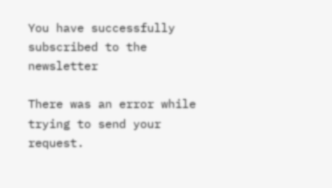You have successfully subscribed to the newsletter

There was an error while trying to send your request.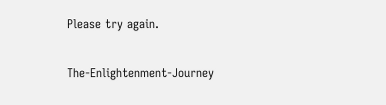Please try again.

The-Enlightenment-Journey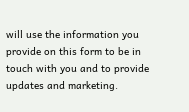will use the information you provide on this form to be in touch with you and to provide updates and marketing.